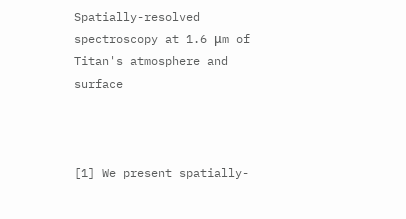Spatially-resolved spectroscopy at 1.6 μm of Titan's atmosphere and surface



[1] We present spatially-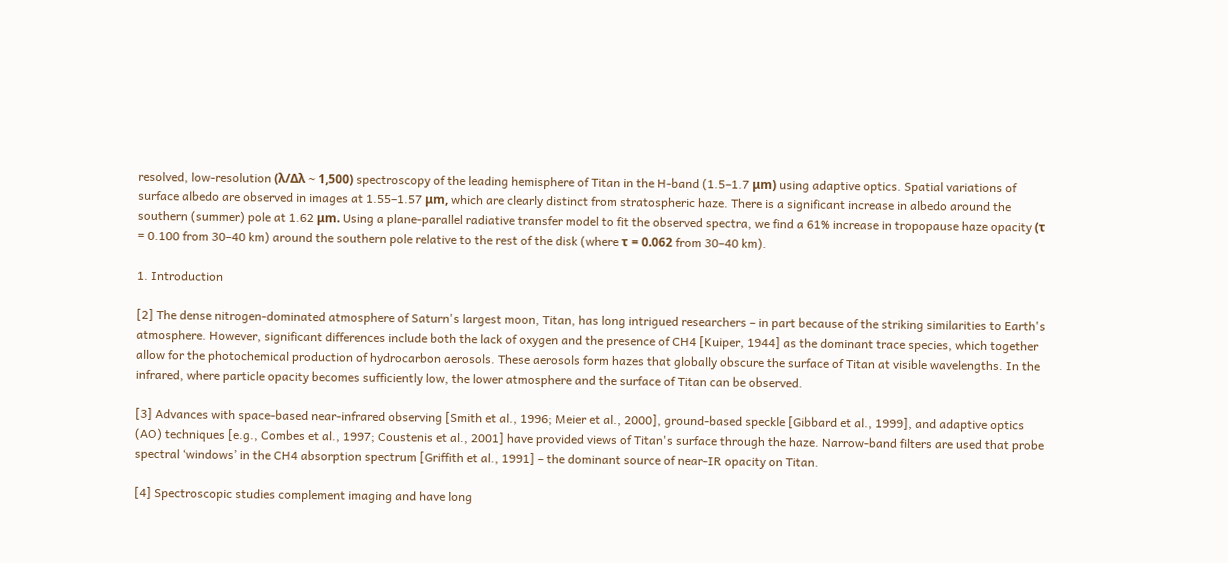resolved, low-resolution (λ/Δλ ∼ 1,500) spectroscopy of the leading hemisphere of Titan in the H-band (1.5–1.7 μm) using adaptive optics. Spatial variations of surface albedo are observed in images at 1.55–1.57 μm, which are clearly distinct from stratospheric haze. There is a significant increase in albedo around the southern (summer) pole at 1.62 μm. Using a plane-parallel radiative transfer model to fit the observed spectra, we find a 61% increase in tropopause haze opacity (τ = 0.100 from 30–40 km) around the southern pole relative to the rest of the disk (where τ = 0.062 from 30–40 km).

1. Introduction

[2] The dense nitrogen-dominated atmosphere of Saturn's largest moon, Titan, has long intrigued researchers – in part because of the striking similarities to Earth's atmosphere. However, significant differences include both the lack of oxygen and the presence of CH4 [Kuiper, 1944] as the dominant trace species, which together allow for the photochemical production of hydrocarbon aerosols. These aerosols form hazes that globally obscure the surface of Titan at visible wavelengths. In the infrared, where particle opacity becomes sufficiently low, the lower atmosphere and the surface of Titan can be observed.

[3] Advances with space-based near-infrared observing [Smith et al., 1996; Meier et al., 2000], ground-based speckle [Gibbard et al., 1999], and adaptive optics (AO) techniques [e.g., Combes et al., 1997; Coustenis et al., 2001] have provided views of Titan's surface through the haze. Narrow-band filters are used that probe spectral ‘windows’ in the CH4 absorption spectrum [Griffith et al., 1991] – the dominant source of near-IR opacity on Titan.

[4] Spectroscopic studies complement imaging and have long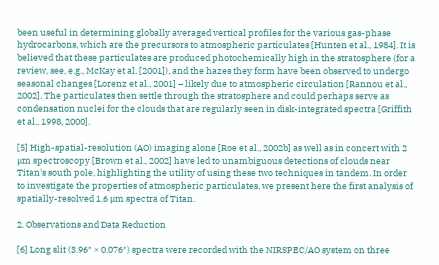been useful in determining globally averaged vertical profiles for the various gas-phase hydrocarbons, which are the precursors to atmospheric particulates [Hunten et al., 1984]. It is believed that these particulates are produced photochemically high in the stratosphere (for a review, see, e.g., McKay et al. [2001]), and the hazes they form have been observed to undergo seasonal changes [Lorenz et al., 2001] – likely due to atmospheric circulation [Rannou et al., 2002]. The particulates then settle through the stratosphere and could perhaps serve as condensation nuclei for the clouds that are regularly seen in disk-integrated spectra [Griffith et al., 1998, 2000].

[5] High-spatial-resolution (AO) imaging alone [Roe et al., 2002b] as well as in concert with 2 μm spectroscopy [Brown et al., 2002] have led to unambiguous detections of clouds near Titan's south pole, highlighting the utility of using these two techniques in tandem. In order to investigate the properties of atmospheric particulates, we present here the first analysis of spatially-resolved 1.6 μm spectra of Titan.

2. Observations and Data Reduction

[6] Long slit (3.96″ × 0.076″) spectra were recorded with the NIRSPEC/AO system on three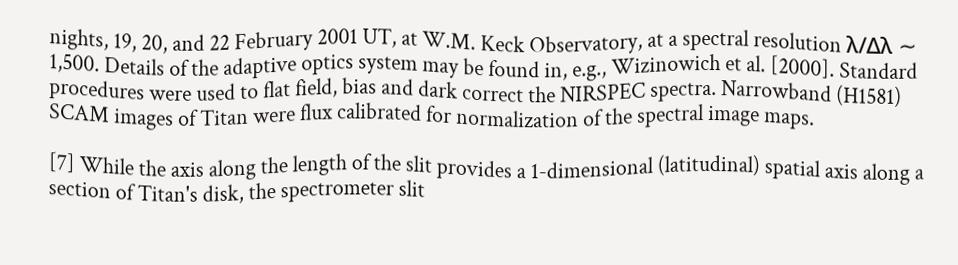nights, 19, 20, and 22 February 2001 UT, at W.M. Keck Observatory, at a spectral resolution λ/Δλ ∼ 1,500. Details of the adaptive optics system may be found in, e.g., Wizinowich et al. [2000]. Standard procedures were used to flat field, bias and dark correct the NIRSPEC spectra. Narrowband (H1581) SCAM images of Titan were flux calibrated for normalization of the spectral image maps.

[7] While the axis along the length of the slit provides a 1-dimensional (latitudinal) spatial axis along a section of Titan's disk, the spectrometer slit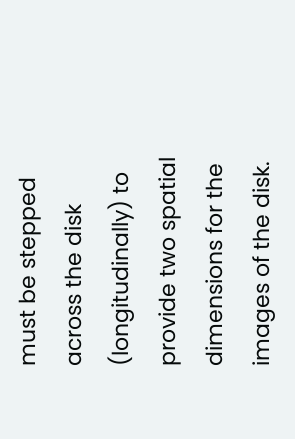must be stepped across the disk (longitudinally) to provide two spatial dimensions for the images of the disk.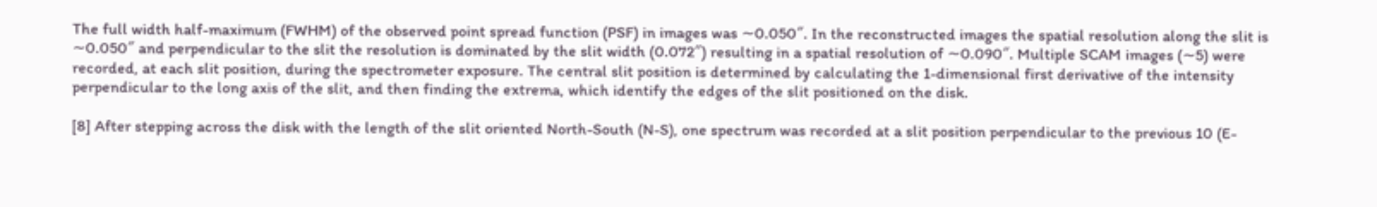The full width half-maximum (FWHM) of the observed point spread function (PSF) in images was ∼0.050″. In the reconstructed images the spatial resolution along the slit is ∼0.050″ and perpendicular to the slit the resolution is dominated by the slit width (0.072″) resulting in a spatial resolution of ∼0.090″. Multiple SCAM images (∼5) were recorded, at each slit position, during the spectrometer exposure. The central slit position is determined by calculating the 1-dimensional first derivative of the intensity perpendicular to the long axis of the slit, and then finding the extrema, which identify the edges of the slit positioned on the disk.

[8] After stepping across the disk with the length of the slit oriented North-South (N-S), one spectrum was recorded at a slit position perpendicular to the previous 10 (E-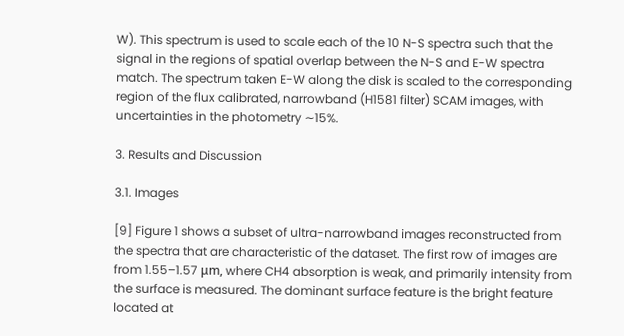W). This spectrum is used to scale each of the 10 N-S spectra such that the signal in the regions of spatial overlap between the N-S and E-W spectra match. The spectrum taken E-W along the disk is scaled to the corresponding region of the flux calibrated, narrowband (H1581 filter) SCAM images, with uncertainties in the photometry ∼15%.

3. Results and Discussion

3.1. Images

[9] Figure 1 shows a subset of ultra-narrowband images reconstructed from the spectra that are characteristic of the dataset. The first row of images are from 1.55–1.57 μm, where CH4 absorption is weak, and primarily intensity from the surface is measured. The dominant surface feature is the bright feature located at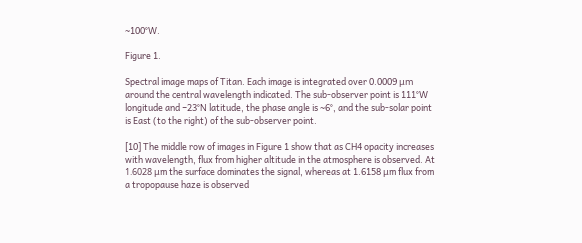∼100°W.

Figure 1.

Spectral image maps of Titan. Each image is integrated over 0.0009 μm around the central wavelength indicated. The sub-observer point is 111°W longitude and −23°N latitude, the phase angle is ∼6°, and the sub-solar point is East (to the right) of the sub-observer point.

[10] The middle row of images in Figure 1 show that as CH4 opacity increases with wavelength, flux from higher altitude in the atmosphere is observed. At 1.6028 μm the surface dominates the signal, whereas at 1.6158 μm flux from a tropopause haze is observed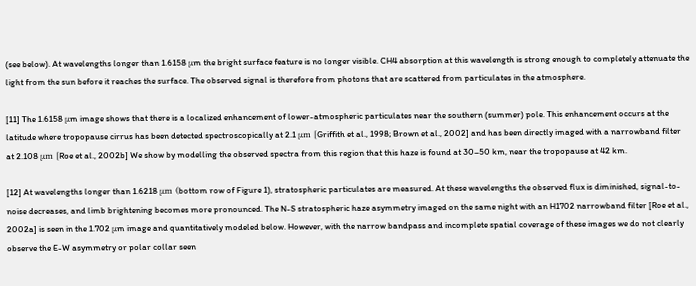(see below). At wavelengths longer than 1.6158 μm the bright surface feature is no longer visible. CH4 absorption at this wavelength is strong enough to completely attenuate the light from the sun before it reaches the surface. The observed signal is therefore from photons that are scattered from particulates in the atmosphere.

[11] The 1.6158 μm image shows that there is a localized enhancement of lower-atmospheric particulates near the southern (summer) pole. This enhancement occurs at the latitude where tropopause cirrus has been detected spectroscopically at 2.1 μm [Griffith et al., 1998; Brown et al., 2002] and has been directly imaged with a narrowband filter at 2.108 μm [Roe et al., 2002b] We show by modelling the observed spectra from this region that this haze is found at 30–50 km, near the tropopause at 42 km.

[12] At wavelengths longer than 1.6218 μm (bottom row of Figure 1), stratospheric particulates are measured. At these wavelengths the observed flux is diminished, signal-to-noise decreases, and limb brightening becomes more pronounced. The N-S stratospheric haze asymmetry imaged on the same night with an H1702 narrowband filter [Roe et al., 2002a] is seen in the 1.702 μm image and quantitatively modeled below. However, with the narrow bandpass and incomplete spatial coverage of these images we do not clearly observe the E-W asymmetry or polar collar seen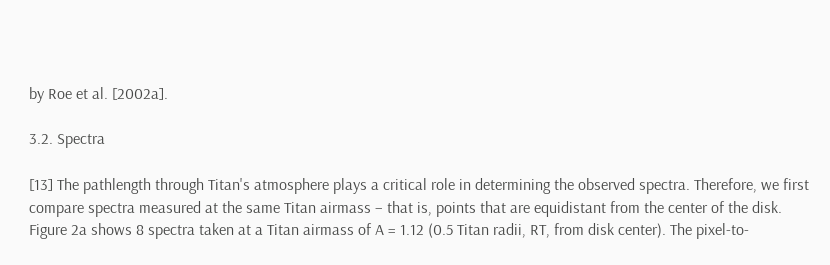by Roe et al. [2002a].

3.2. Spectra

[13] The pathlength through Titan's atmosphere plays a critical role in determining the observed spectra. Therefore, we first compare spectra measured at the same Titan airmass – that is, points that are equidistant from the center of the disk. Figure 2a shows 8 spectra taken at a Titan airmass of A = 1.12 (0.5 Titan radii, RT, from disk center). The pixel-to-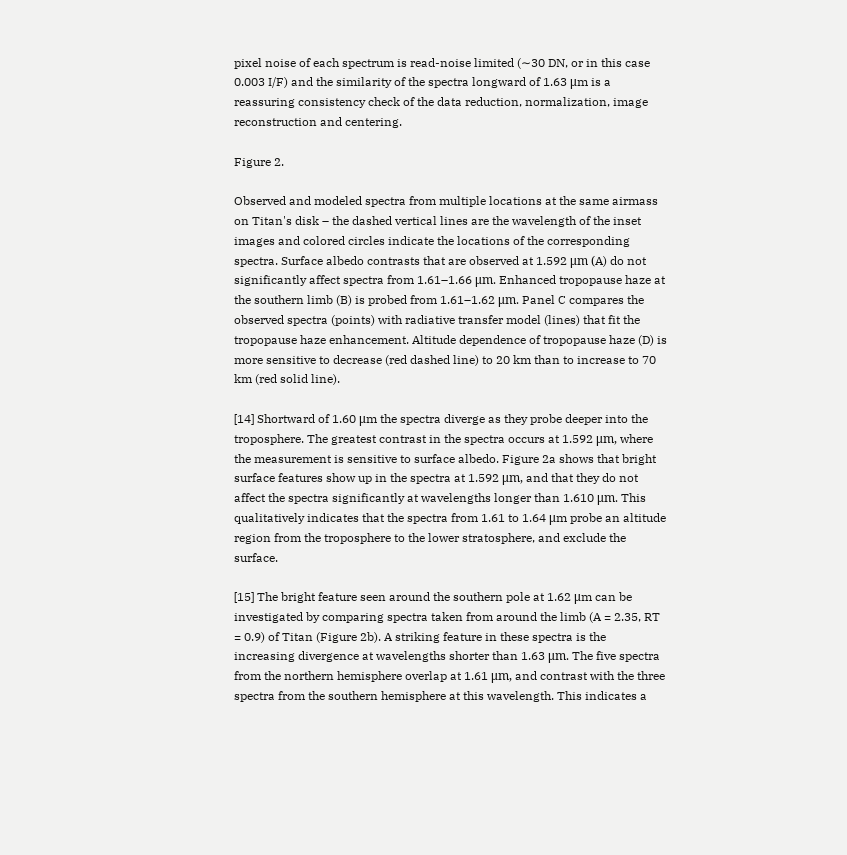pixel noise of each spectrum is read-noise limited (∼30 DN, or in this case 0.003 I/F) and the similarity of the spectra longward of 1.63 μm is a reassuring consistency check of the data reduction, normalization, image reconstruction and centering.

Figure 2.

Observed and modeled spectra from multiple locations at the same airmass on Titan's disk – the dashed vertical lines are the wavelength of the inset images and colored circles indicate the locations of the corresponding spectra. Surface albedo contrasts that are observed at 1.592 μm (A) do not significantly affect spectra from 1.61–1.66 μm. Enhanced tropopause haze at the southern limb (B) is probed from 1.61–1.62 μm. Panel C compares the observed spectra (points) with radiative transfer model (lines) that fit the tropopause haze enhancement. Altitude dependence of tropopause haze (D) is more sensitive to decrease (red dashed line) to 20 km than to increase to 70 km (red solid line).

[14] Shortward of 1.60 μm the spectra diverge as they probe deeper into the troposphere. The greatest contrast in the spectra occurs at 1.592 μm, where the measurement is sensitive to surface albedo. Figure 2a shows that bright surface features show up in the spectra at 1.592 μm, and that they do not affect the spectra significantly at wavelengths longer than 1.610 μm. This qualitatively indicates that the spectra from 1.61 to 1.64 μm probe an altitude region from the troposphere to the lower stratosphere, and exclude the surface.

[15] The bright feature seen around the southern pole at 1.62 μm can be investigated by comparing spectra taken from around the limb (A = 2.35, RT = 0.9) of Titan (Figure 2b). A striking feature in these spectra is the increasing divergence at wavelengths shorter than 1.63 μm. The five spectra from the northern hemisphere overlap at 1.61 μm, and contrast with the three spectra from the southern hemisphere at this wavelength. This indicates a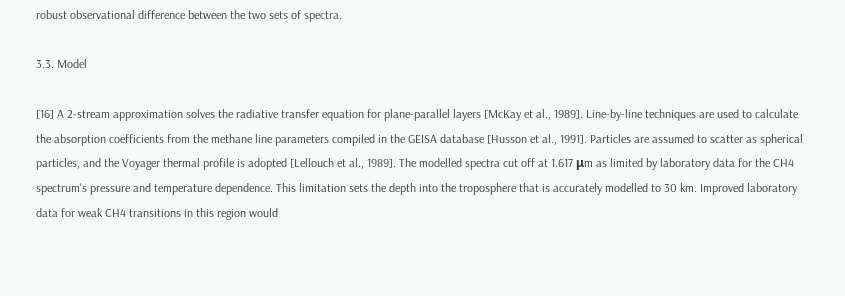robust observational difference between the two sets of spectra.

3.3. Model

[16] A 2-stream approximation solves the radiative transfer equation for plane-parallel layers [McKay et al., 1989]. Line-by-line techniques are used to calculate the absorption coefficients from the methane line parameters compiled in the GEISA database [Husson et al., 1991]. Particles are assumed to scatter as spherical particles, and the Voyager thermal profile is adopted [Lellouch et al., 1989]. The modelled spectra cut off at 1.617 μm as limited by laboratory data for the CH4 spectrum's pressure and temperature dependence. This limitation sets the depth into the troposphere that is accurately modelled to 30 km. Improved laboratory data for weak CH4 transitions in this region would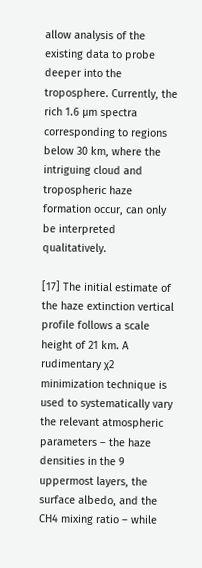allow analysis of the existing data to probe deeper into the troposphere. Currently, the rich 1.6 μm spectra corresponding to regions below 30 km, where the intriguing cloud and tropospheric haze formation occur, can only be interpreted qualitatively.

[17] The initial estimate of the haze extinction vertical profile follows a scale height of 21 km. A rudimentary χ2 minimization technique is used to systematically vary the relevant atmospheric parameters – the haze densities in the 9 uppermost layers, the surface albedo, and the CH4 mixing ratio – while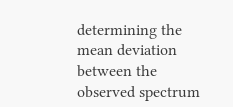determining the mean deviation between the observed spectrum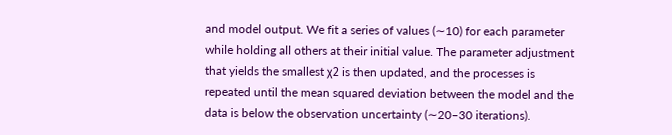and model output. We fit a series of values (∼10) for each parameter while holding all others at their initial value. The parameter adjustment that yields the smallest χ2 is then updated, and the processes is repeated until the mean squared deviation between the model and the data is below the observation uncertainty (∼20–30 iterations).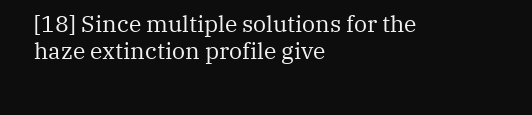[18] Since multiple solutions for the haze extinction profile give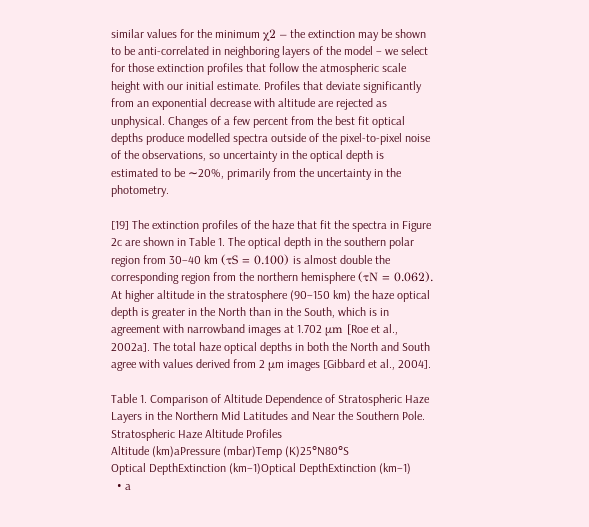similar values for the minimum χ2 – the extinction may be shown to be anti-correlated in neighboring layers of the model – we select for those extinction profiles that follow the atmospheric scale height with our initial estimate. Profiles that deviate significantly from an exponential decrease with altitude are rejected as unphysical. Changes of a few percent from the best fit optical depths produce modelled spectra outside of the pixel-to-pixel noise of the observations, so uncertainty in the optical depth is estimated to be ∼20%, primarily from the uncertainty in the photometry.

[19] The extinction profiles of the haze that fit the spectra in Figure 2c are shown in Table 1. The optical depth in the southern polar region from 30–40 km (τS = 0.100) is almost double the corresponding region from the northern hemisphere (τN = 0.062). At higher altitude in the stratosphere (90–150 km) the haze optical depth is greater in the North than in the South, which is in agreement with narrowband images at 1.702 μm [Roe et al., 2002a]. The total haze optical depths in both the North and South agree with values derived from 2 μm images [Gibbard et al., 2004].

Table 1. Comparison of Altitude Dependence of Stratospheric Haze Layers in the Northern Mid Latitudes and Near the Southern Pole.
Stratospheric Haze Altitude Profiles
Altitude (km)aPressure (mbar)Temp (K)25°N80°S
Optical DepthExtinction (km−1)Optical DepthExtinction (km−1)
  • a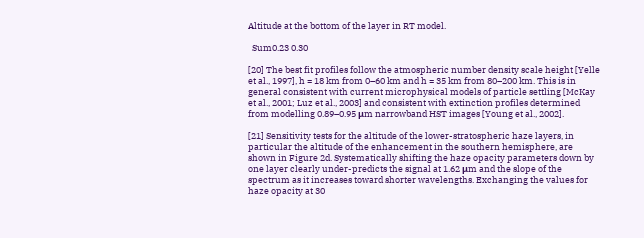Altitude at the bottom of the layer in RT model.

  Sum0.23 0.30

[20] The best fit profiles follow the atmospheric number density scale height [Yelle et al., 1997], h = 18 km from 0–60 km and h = 35 km from 80–200 km. This is in general consistent with current microphysical models of particle settling [McKay et al., 2001; Luz et al., 2003] and consistent with extinction profiles determined from modelling 0.89–0.95 μm narrowband HST images [Young et al., 2002].

[21] Sensitivity tests for the altitude of the lower-stratospheric haze layers, in particular the altitude of the enhancement in the southern hemisphere, are shown in Figure 2d. Systematically shifting the haze opacity parameters down by one layer clearly under-predicts the signal at 1.62 μm and the slope of the spectrum as it increases toward shorter wavelengths. Exchanging the values for haze opacity at 30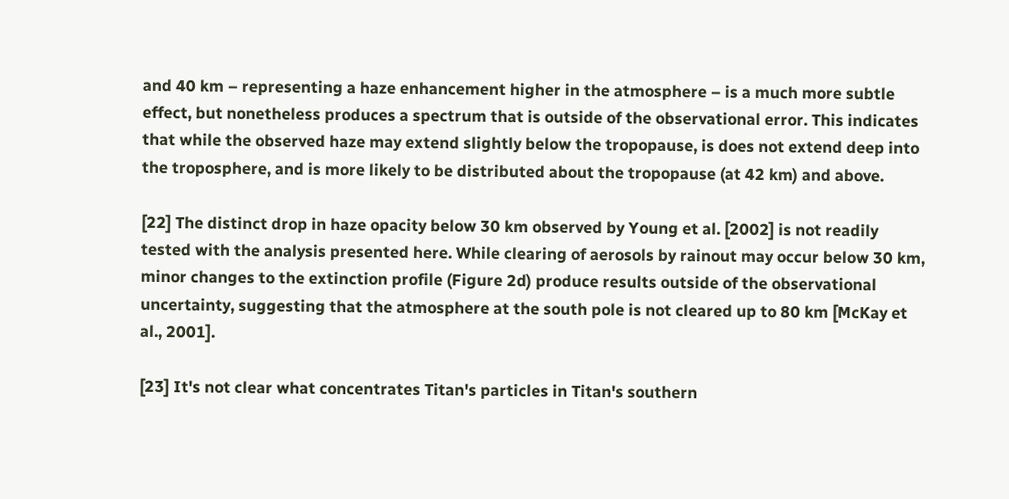and 40 km – representing a haze enhancement higher in the atmosphere – is a much more subtle effect, but nonetheless produces a spectrum that is outside of the observational error. This indicates that while the observed haze may extend slightly below the tropopause, is does not extend deep into the troposphere, and is more likely to be distributed about the tropopause (at 42 km) and above.

[22] The distinct drop in haze opacity below 30 km observed by Young et al. [2002] is not readily tested with the analysis presented here. While clearing of aerosols by rainout may occur below 30 km, minor changes to the extinction profile (Figure 2d) produce results outside of the observational uncertainty, suggesting that the atmosphere at the south pole is not cleared up to 80 km [McKay et al., 2001].

[23] It's not clear what concentrates Titan's particles in Titan's southern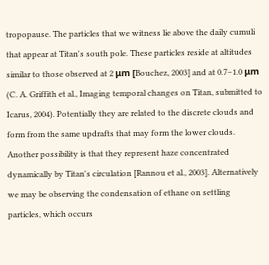tropopause. The particles that we witness lie above the daily cumuli that appear at Titan's south pole. These particles reside at altitudes similar to those observed at 2 μm [Bouchez, 2003] and at 0.7–1.0 μm (C. A. Griffith et al., Imaging temporal changes on Titan, submitted to Icarus, 2004). Potentially they are related to the discrete clouds and form from the same updrafts that may form the lower clouds. Another possibility is that they represent haze concentrated dynamically by Titan's circulation [Rannou et al., 2003]. Alternatively we may be observing the condensation of ethane on settling particles, which occurs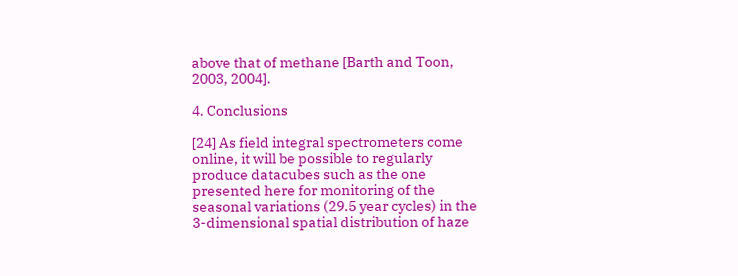above that of methane [Barth and Toon, 2003, 2004].

4. Conclusions

[24] As field integral spectrometers come online, it will be possible to regularly produce datacubes such as the one presented here for monitoring of the seasonal variations (29.5 year cycles) in the 3-dimensional spatial distribution of haze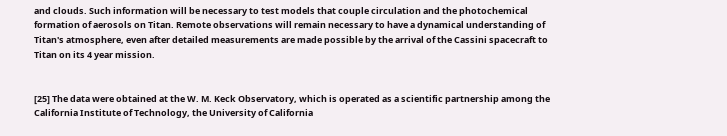and clouds. Such information will be necessary to test models that couple circulation and the photochemical formation of aerosols on Titan. Remote observations will remain necessary to have a dynamical understanding of Titan's atmosphere, even after detailed measurements are made possible by the arrival of the Cassini spacecraft to Titan on its 4 year mission.


[25] The data were obtained at the W. M. Keck Observatory, which is operated as a scientific partnership among the California Institute of Technology, the University of California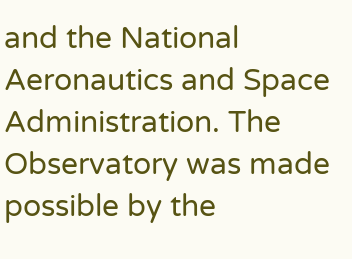and the National Aeronautics and Space Administration. The Observatory was made possible by the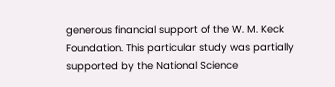generous financial support of the W. M. Keck Foundation. This particular study was partially supported by the National Science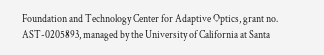Foundation and Technology Center for Adaptive Optics, grant no. AST-0205893, managed by the University of California at Santa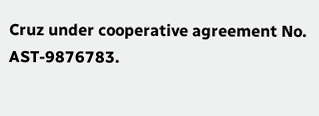Cruz under cooperative agreement No. AST-9876783.